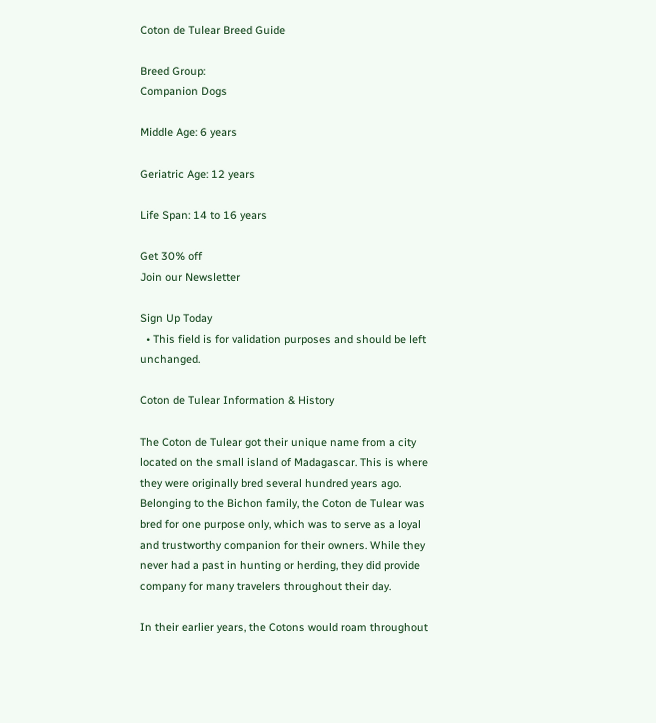Coton de Tulear Breed Guide

Breed Group:
Companion Dogs

Middle Age: 6 years

Geriatric Age: 12 years

Life Span: 14 to 16 years

Get 30% off
Join our Newsletter

Sign Up Today
  • This field is for validation purposes and should be left unchanged.

Coton de Tulear Information & History

The Coton de Tulear got their unique name from a city located on the small island of Madagascar. This is where they were originally bred several hundred years ago. Belonging to the Bichon family, the Coton de Tulear was bred for one purpose only, which was to serve as a loyal and trustworthy companion for their owners. While they never had a past in hunting or herding, they did provide company for many travelers throughout their day.

In their earlier years, the Cotons would roam throughout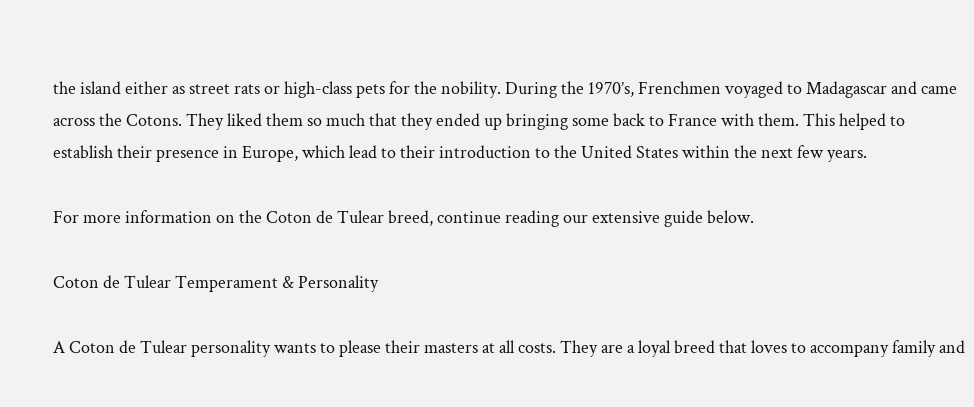the island either as street rats or high-class pets for the nobility. During the 1970’s, Frenchmen voyaged to Madagascar and came across the Cotons. They liked them so much that they ended up bringing some back to France with them. This helped to establish their presence in Europe, which lead to their introduction to the United States within the next few years.

For more information on the Coton de Tulear breed, continue reading our extensive guide below.

Coton de Tulear Temperament & Personality

A Coton de Tulear personality wants to please their masters at all costs. They are a loyal breed that loves to accompany family and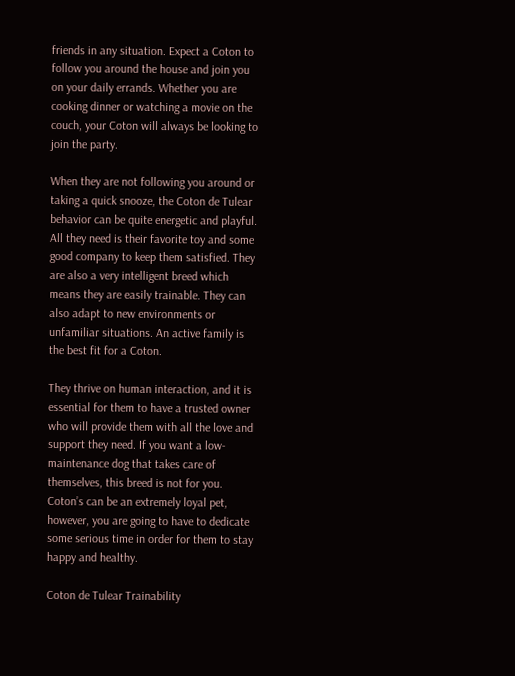friends in any situation. Expect a Coton to follow you around the house and join you on your daily errands. Whether you are cooking dinner or watching a movie on the couch, your Coton will always be looking to join the party.

When they are not following you around or taking a quick snooze, the Coton de Tulear behavior can be quite energetic and playful. All they need is their favorite toy and some good company to keep them satisfied. They are also a very intelligent breed which means they are easily trainable. They can also adapt to new environments or unfamiliar situations. An active family is the best fit for a Coton.

They thrive on human interaction, and it is essential for them to have a trusted owner who will provide them with all the love and support they need. If you want a low-maintenance dog that takes care of themselves, this breed is not for you. Coton’s can be an extremely loyal pet, however, you are going to have to dedicate some serious time in order for them to stay happy and healthy.

Coton de Tulear Trainability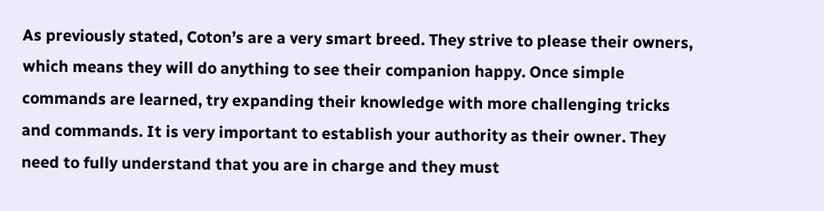As previously stated, Coton’s are a very smart breed. They strive to please their owners, which means they will do anything to see their companion happy. Once simple commands are learned, try expanding their knowledge with more challenging tricks and commands. It is very important to establish your authority as their owner. They need to fully understand that you are in charge and they must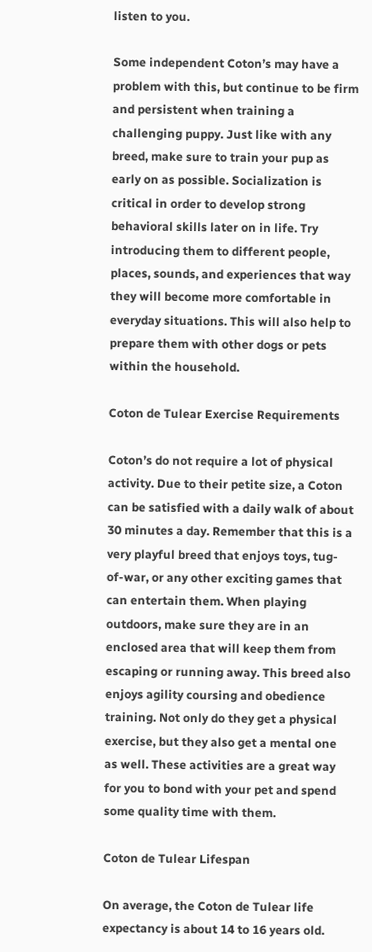listen to you.

Some independent Coton’s may have a problem with this, but continue to be firm and persistent when training a challenging puppy. Just like with any breed, make sure to train your pup as early on as possible. Socialization is critical in order to develop strong behavioral skills later on in life. Try introducing them to different people, places, sounds, and experiences that way they will become more comfortable in everyday situations. This will also help to prepare them with other dogs or pets within the household.

Coton de Tulear Exercise Requirements

Coton’s do not require a lot of physical activity. Due to their petite size, a Coton can be satisfied with a daily walk of about 30 minutes a day. Remember that this is a very playful breed that enjoys toys, tug-of-war, or any other exciting games that can entertain them. When playing outdoors, make sure they are in an enclosed area that will keep them from escaping or running away. This breed also enjoys agility coursing and obedience training. Not only do they get a physical exercise, but they also get a mental one as well. These activities are a great way for you to bond with your pet and spend some quality time with them.

Coton de Tulear Lifespan

On average, the Coton de Tulear life expectancy is about 14 to 16 years old.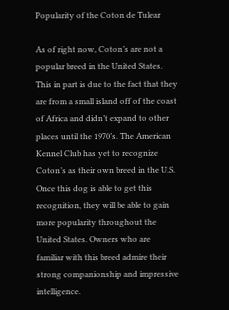Popularity of the Coton de Tulear

As of right now, Coton’s are not a popular breed in the United States. This in part is due to the fact that they are from a small island off of the coast of Africa and didn’t expand to other places until the 1970’s. The American Kennel Club has yet to recognize Coton’s as their own breed in the U.S. Once this dog is able to get this recognition, they will be able to gain more popularity throughout the United States. Owners who are familiar with this breed admire their strong companionship and impressive intelligence.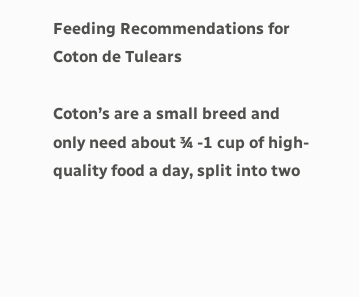Feeding Recommendations for Coton de Tulears

Coton’s are a small breed and only need about ¾ -1 cup of high-quality food a day, split into two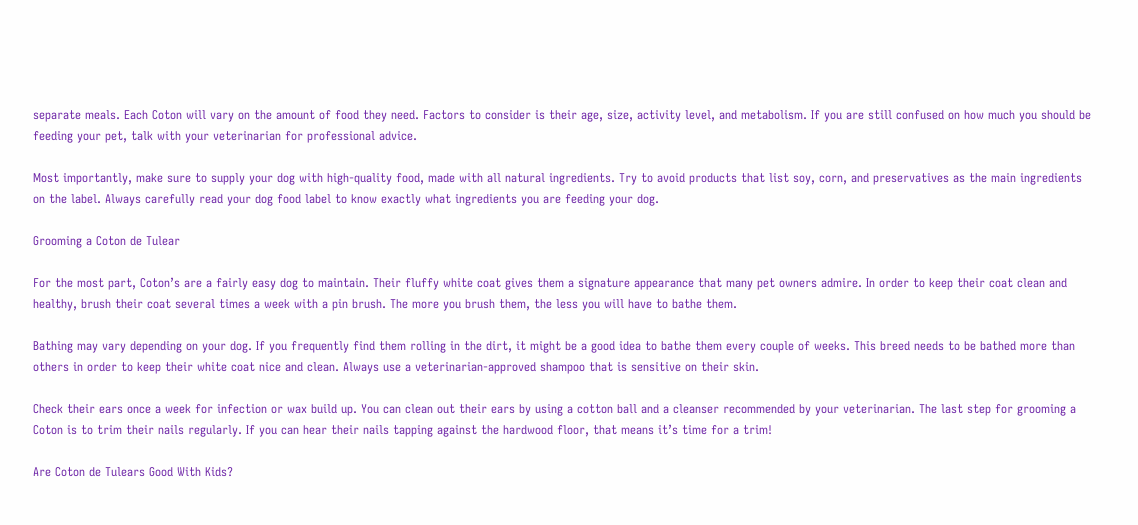separate meals. Each Coton will vary on the amount of food they need. Factors to consider is their age, size, activity level, and metabolism. If you are still confused on how much you should be feeding your pet, talk with your veterinarian for professional advice.

Most importantly, make sure to supply your dog with high-quality food, made with all natural ingredients. Try to avoid products that list soy, corn, and preservatives as the main ingredients on the label. Always carefully read your dog food label to know exactly what ingredients you are feeding your dog.

Grooming a Coton de Tulear

For the most part, Coton’s are a fairly easy dog to maintain. Their fluffy white coat gives them a signature appearance that many pet owners admire. In order to keep their coat clean and healthy, brush their coat several times a week with a pin brush. The more you brush them, the less you will have to bathe them.

Bathing may vary depending on your dog. If you frequently find them rolling in the dirt, it might be a good idea to bathe them every couple of weeks. This breed needs to be bathed more than others in order to keep their white coat nice and clean. Always use a veterinarian-approved shampoo that is sensitive on their skin.

Check their ears once a week for infection or wax build up. You can clean out their ears by using a cotton ball and a cleanser recommended by your veterinarian. The last step for grooming a Coton is to trim their nails regularly. If you can hear their nails tapping against the hardwood floor, that means it’s time for a trim!

Are Coton de Tulears Good With Kids?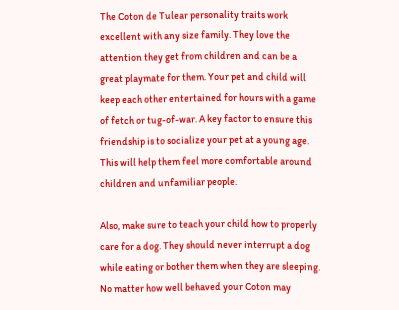The Coton de Tulear personality traits work excellent with any size family. They love the attention they get from children and can be a great playmate for them. Your pet and child will keep each other entertained for hours with a game of fetch or tug-of-war. A key factor to ensure this friendship is to socialize your pet at a young age. This will help them feel more comfortable around children and unfamiliar people.

Also, make sure to teach your child how to properly care for a dog. They should never interrupt a dog while eating or bother them when they are sleeping. No matter how well behaved your Coton may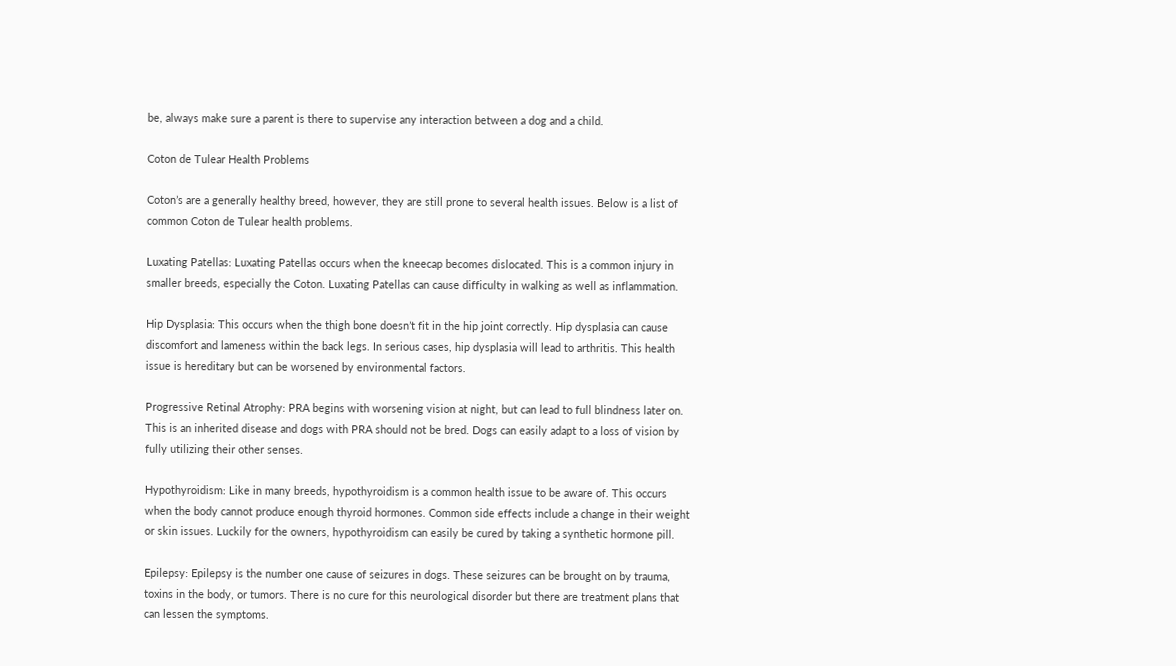be, always make sure a parent is there to supervise any interaction between a dog and a child.

Coton de Tulear Health Problems

Coton’s are a generally healthy breed, however, they are still prone to several health issues. Below is a list of common Coton de Tulear health problems.

Luxating Patellas: Luxating Patellas occurs when the kneecap becomes dislocated. This is a common injury in smaller breeds, especially the Coton. Luxating Patellas can cause difficulty in walking as well as inflammation.

Hip Dysplasia: This occurs when the thigh bone doesn’t fit in the hip joint correctly. Hip dysplasia can cause discomfort and lameness within the back legs. In serious cases, hip dysplasia will lead to arthritis. This health issue is hereditary but can be worsened by environmental factors.

Progressive Retinal Atrophy: PRA begins with worsening vision at night, but can lead to full blindness later on. This is an inherited disease and dogs with PRA should not be bred. Dogs can easily adapt to a loss of vision by fully utilizing their other senses.

Hypothyroidism: Like in many breeds, hypothyroidism is a common health issue to be aware of. This occurs when the body cannot produce enough thyroid hormones. Common side effects include a change in their weight or skin issues. Luckily for the owners, hypothyroidism can easily be cured by taking a synthetic hormone pill.

Epilepsy: Epilepsy is the number one cause of seizures in dogs. These seizures can be brought on by trauma, toxins in the body, or tumors. There is no cure for this neurological disorder but there are treatment plans that can lessen the symptoms.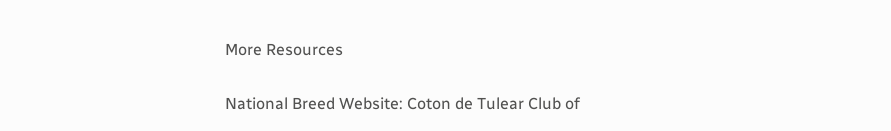More Resources

National Breed Website: Coton de Tulear Club of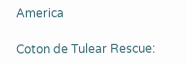America

Coton de Tulear Rescue: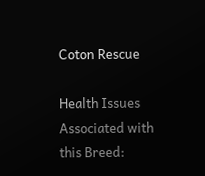Coton Rescue

Health Issues Associated with this Breed: